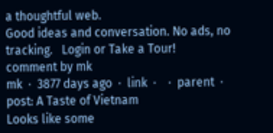a thoughtful web.
Good ideas and conversation. No ads, no tracking.   Login or Take a Tour!
comment by mk
mk  ·  3877 days ago  ·  link  ·    ·  parent  ·  post: A Taste of Vietnam
Looks like some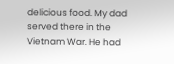delicious food. My dad served there in the Vietnam War. He had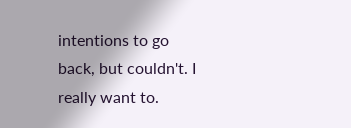intentions to go back, but couldn't. I really want to.